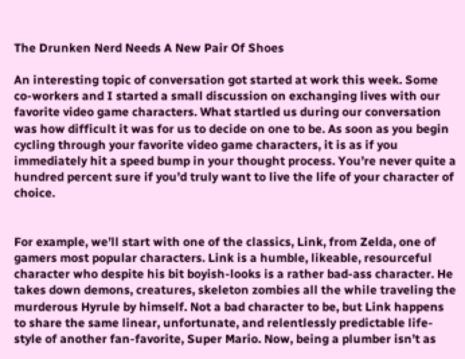The Drunken Nerd Needs A New Pair Of Shoes

An interesting topic of conversation got started at work this week. Some co-workers and I started a small discussion on exchanging lives with our favorite video game characters. What startled us during our conversation was how difficult it was for us to decide on one to be. As soon as you begin cycling through your favorite video game characters, it is as if you immediately hit a speed bump in your thought process. You’re never quite a hundred percent sure if you’d truly want to live the life of your character of choice.


For example, we’ll start with one of the classics, Link, from Zelda, one of gamers most popular characters. Link is a humble, likeable, resourceful character who despite his bit boyish-looks is a rather bad-ass character. He takes down demons, creatures, skeleton zombies all the while traveling the murderous Hyrule by himself. Not a bad character to be, but Link happens to share the same linear, unfortunate, and relentlessly predictable life-style of another fan-favorite, Super Mario. Now, being a plumber isn’t as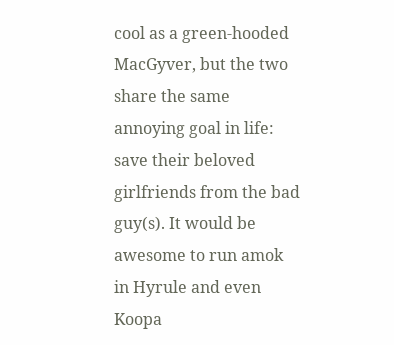cool as a green-hooded MacGyver, but the two share the same annoying goal in life: save their beloved girlfriends from the bad guy(s). It would be awesome to run amok in Hyrule and even Koopa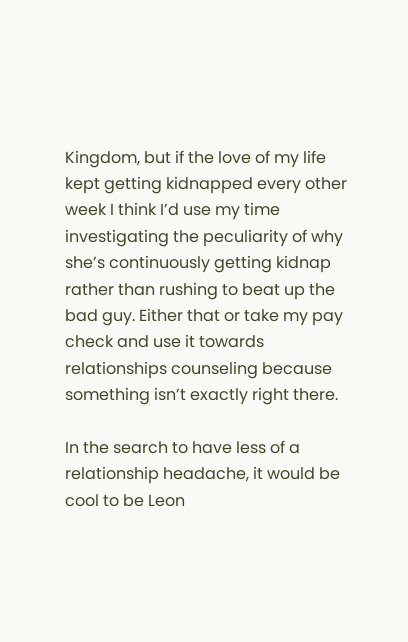Kingdom, but if the love of my life kept getting kidnapped every other week I think I’d use my time investigating the peculiarity of why she’s continuously getting kidnap rather than rushing to beat up the bad guy. Either that or take my pay check and use it towards relationships counseling because something isn’t exactly right there.

In the search to have less of a relationship headache, it would be cool to be Leon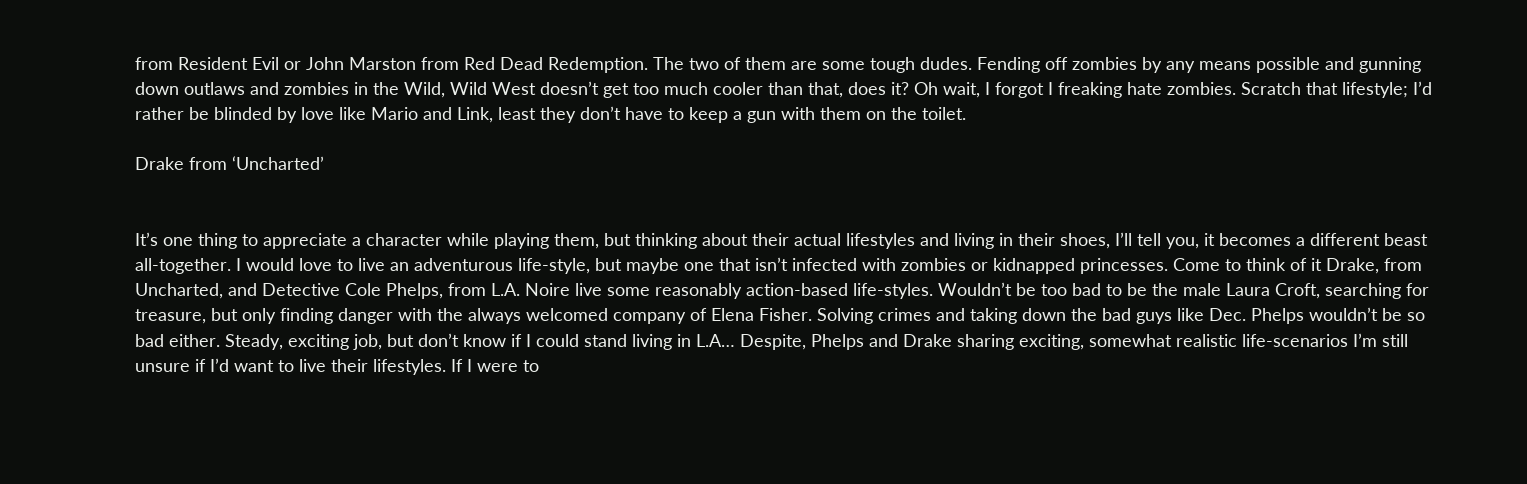from Resident Evil or John Marston from Red Dead Redemption. The two of them are some tough dudes. Fending off zombies by any means possible and gunning down outlaws and zombies in the Wild, Wild West doesn’t get too much cooler than that, does it? Oh wait, I forgot I freaking hate zombies. Scratch that lifestyle; I’d rather be blinded by love like Mario and Link, least they don’t have to keep a gun with them on the toilet.

Drake from ‘Uncharted’


It’s one thing to appreciate a character while playing them, but thinking about their actual lifestyles and living in their shoes, I’ll tell you, it becomes a different beast all-together. I would love to live an adventurous life-style, but maybe one that isn’t infected with zombies or kidnapped princesses. Come to think of it Drake, from Uncharted, and Detective Cole Phelps, from L.A. Noire live some reasonably action-based life-styles. Wouldn’t be too bad to be the male Laura Croft, searching for treasure, but only finding danger with the always welcomed company of Elena Fisher. Solving crimes and taking down the bad guys like Dec. Phelps wouldn’t be so bad either. Steady, exciting job, but don’t know if I could stand living in L.A… Despite, Phelps and Drake sharing exciting, somewhat realistic life-scenarios I’m still unsure if I’d want to live their lifestyles. If I were to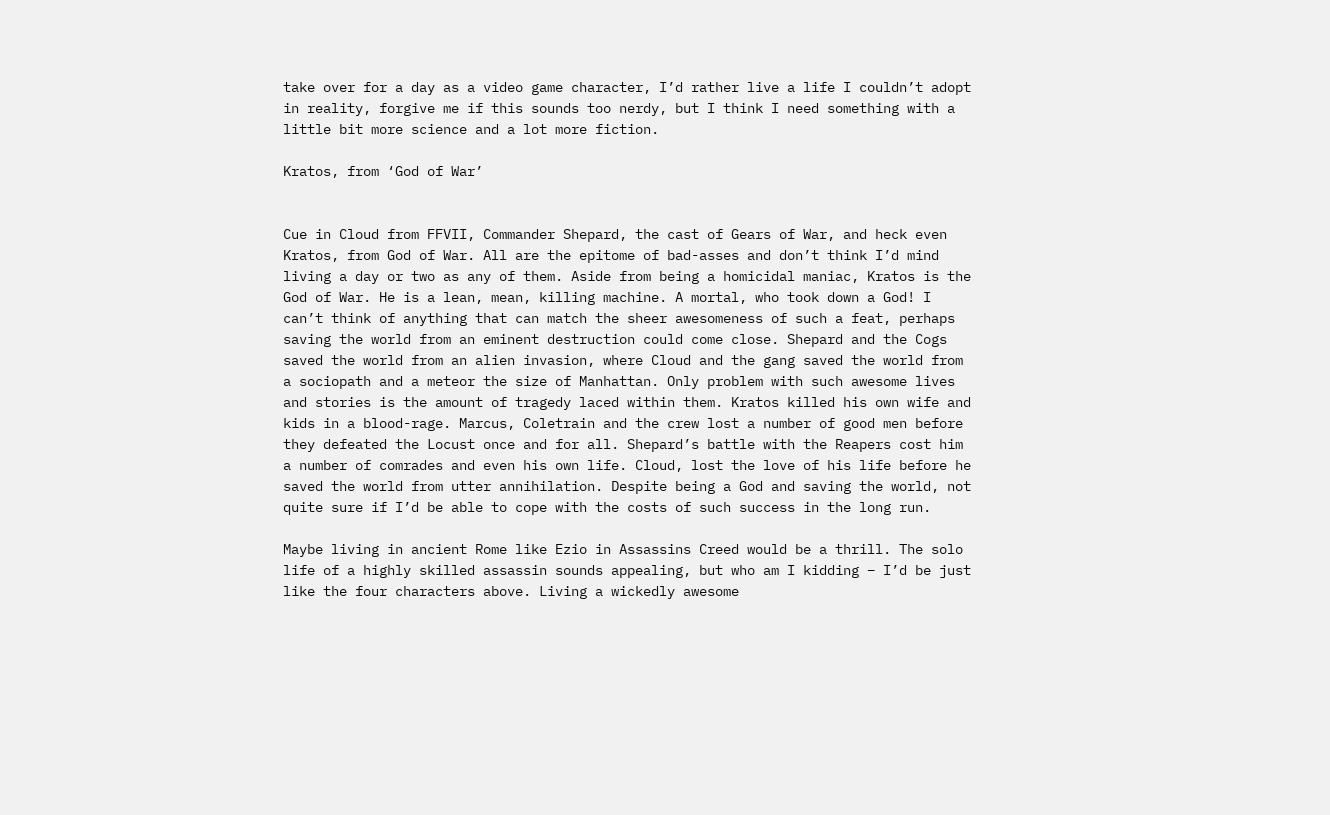take over for a day as a video game character, I’d rather live a life I couldn’t adopt in reality, forgive me if this sounds too nerdy, but I think I need something with a  little bit more science and a lot more fiction.

Kratos, from ‘God of War’


Cue in Cloud from FFVII, Commander Shepard, the cast of Gears of War, and heck even Kratos, from God of War. All are the epitome of bad-asses and don’t think I’d mind living a day or two as any of them. Aside from being a homicidal maniac, Kratos is the God of War. He is a lean, mean, killing machine. A mortal, who took down a God! I can’t think of anything that can match the sheer awesomeness of such a feat, perhaps saving the world from an eminent destruction could come close. Shepard and the Cogs saved the world from an alien invasion, where Cloud and the gang saved the world from a sociopath and a meteor the size of Manhattan. Only problem with such awesome lives and stories is the amount of tragedy laced within them. Kratos killed his own wife and kids in a blood-rage. Marcus, Coletrain and the crew lost a number of good men before they defeated the Locust once and for all. Shepard’s battle with the Reapers cost him a number of comrades and even his own life. Cloud, lost the love of his life before he saved the world from utter annihilation. Despite being a God and saving the world, not quite sure if I’d be able to cope with the costs of such success in the long run.

Maybe living in ancient Rome like Ezio in Assassins Creed would be a thrill. The solo life of a highly skilled assassin sounds appealing, but who am I kidding – I’d be just like the four characters above. Living a wickedly awesome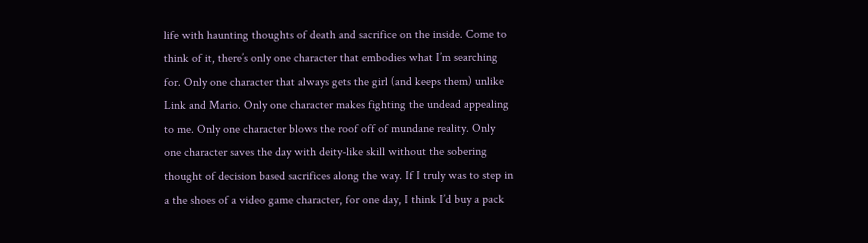life with haunting thoughts of death and sacrifice on the inside. Come to think of it, there’s only one character that embodies what I’m searching for. Only one character that always gets the girl (and keeps them) unlike Link and Mario. Only one character makes fighting the undead appealing to me. Only one character blows the roof off of mundane reality. Only one character saves the day with deity-like skill without the sobering thought of decision based sacrifices along the way. If I truly was to step in a the shoes of a video game character, for one day, I think I’d buy a pack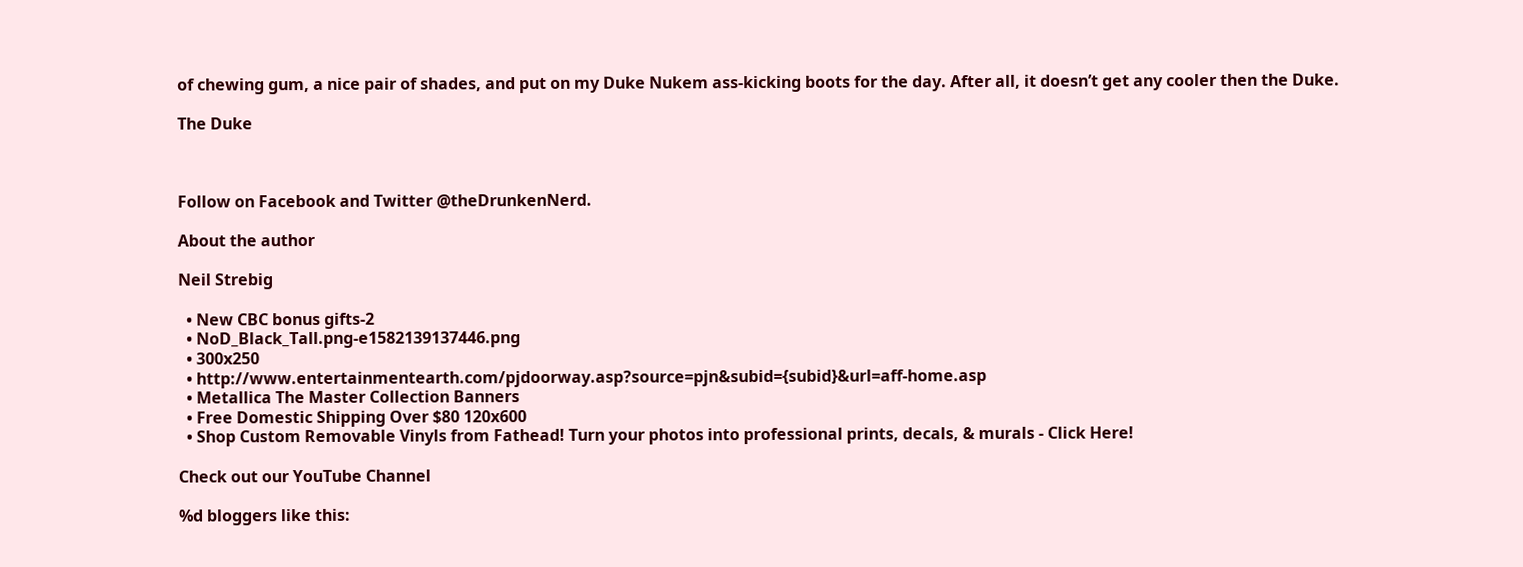of chewing gum, a nice pair of shades, and put on my Duke Nukem ass-kicking boots for the day. After all, it doesn’t get any cooler then the Duke.

The Duke



Follow on Facebook and Twitter @theDrunkenNerd.

About the author

Neil Strebig

  • New CBC bonus gifts-2
  • NoD_Black_Tall.png-e1582139137446.png
  • 300x250
  • http://www.entertainmentearth.com/pjdoorway.asp?source=pjn&subid={subid}&url=aff-home.asp
  • Metallica The Master Collection Banners
  • Free Domestic Shipping Over $80 120x600
  • Shop Custom Removable Vinyls from Fathead! Turn your photos into professional prints, decals, & murals - Click Here!

Check out our YouTube Channel

%d bloggers like this: